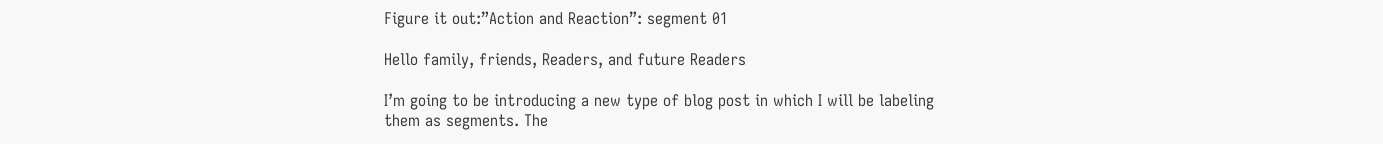Figure it out:”Action and Reaction”: segment 01

Hello family, friends, Readers, and future Readers

I’m going to be introducing a new type of blog post in which I will be labeling them as segments. The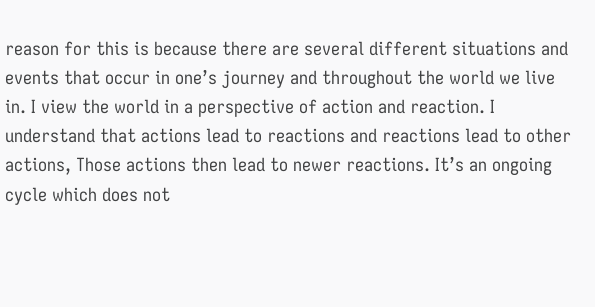reason for this is because there are several different situations and events that occur in one’s journey and throughout the world we live in. I view the world in a perspective of action and reaction. I understand that actions lead to reactions and reactions lead to other actions, Those actions then lead to newer reactions. It’s an ongoing cycle which does not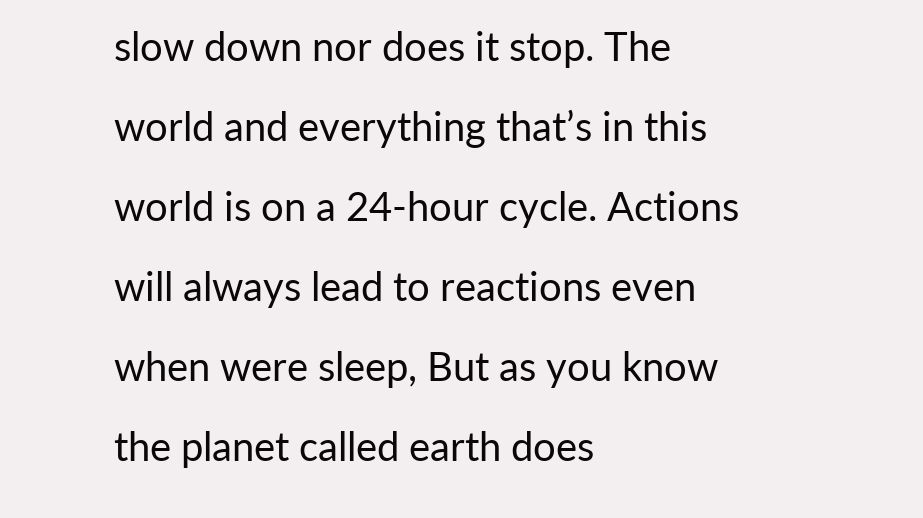slow down nor does it stop. The world and everything that’s in this world is on a 24-hour cycle. Actions will always lead to reactions even when were sleep, But as you know the planet called earth does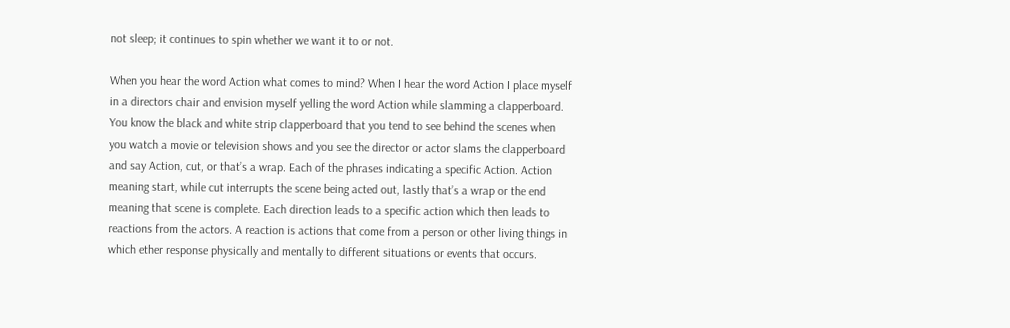not sleep; it continues to spin whether we want it to or not.

When you hear the word Action what comes to mind? When I hear the word Action I place myself in a directors chair and envision myself yelling the word Action while slamming a clapperboard. You know the black and white strip clapperboard that you tend to see behind the scenes when you watch a movie or television shows and you see the director or actor slams the clapperboard and say Action, cut, or that’s a wrap. Each of the phrases indicating a specific Action. Action meaning start, while cut interrupts the scene being acted out, lastly that’s a wrap or the end meaning that scene is complete. Each direction leads to a specific action which then leads to reactions from the actors. A reaction is actions that come from a person or other living things in which ether response physically and mentally to different situations or events that occurs.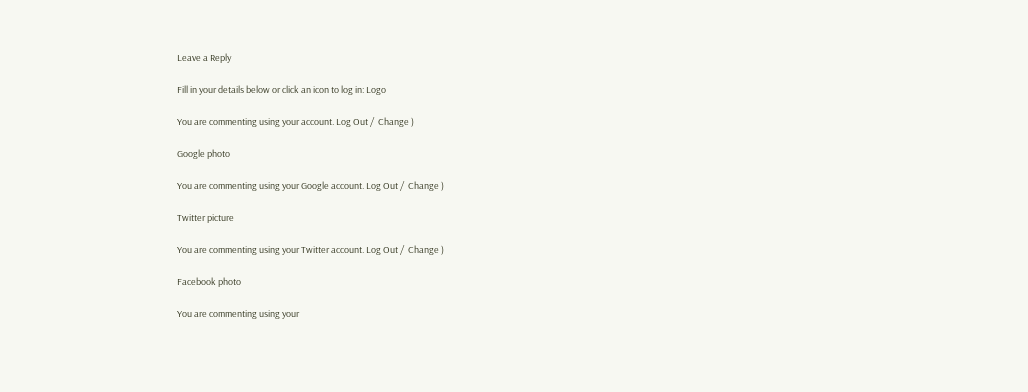Leave a Reply

Fill in your details below or click an icon to log in: Logo

You are commenting using your account. Log Out /  Change )

Google photo

You are commenting using your Google account. Log Out /  Change )

Twitter picture

You are commenting using your Twitter account. Log Out /  Change )

Facebook photo

You are commenting using your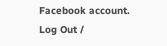Facebook account. Log Out /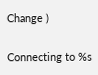Change )

Connecting to %s